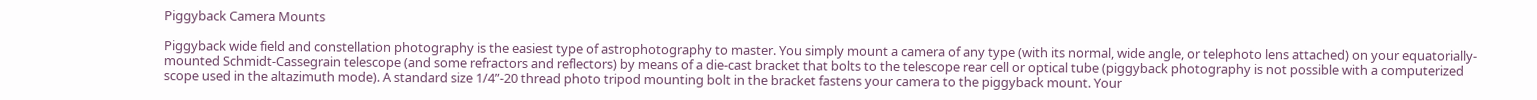Piggyback Camera Mounts

Piggyback wide field and constellation photography is the easiest type of astrophotography to master. You simply mount a camera of any type (with its normal, wide angle, or telephoto lens attached) on your equatorially-mounted Schmidt-Cassegrain telescope (and some refractors and reflectors) by means of a die-cast bracket that bolts to the telescope rear cell or optical tube (piggyback photography is not possible with a computerized scope used in the altazimuth mode). A standard size 1/4”-20 thread photo tripod mounting bolt in the bracket fastens your camera to the piggyback mount. Your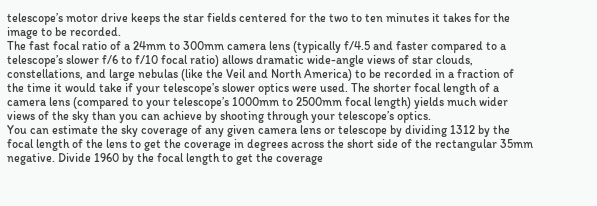telescope’s motor drive keeps the star fields centered for the two to ten minutes it takes for the image to be recorded.
The fast focal ratio of a 24mm to 300mm camera lens (typically f/4.5 and faster compared to a telescope’s slower f/6 to f/10 focal ratio) allows dramatic wide-angle views of star clouds, constellations, and large nebulas (like the Veil and North America) to be recorded in a fraction of the time it would take if your telescope’s slower optics were used. The shorter focal length of a camera lens (compared to your telescope’s 1000mm to 2500mm focal length) yields much wider views of the sky than you can achieve by shooting through your telescope’s optics.
You can estimate the sky coverage of any given camera lens or telescope by dividing 1312 by the focal length of the lens to get the coverage in degrees across the short side of the rectangular 35mm negative. Divide 1960 by the focal length to get the coverage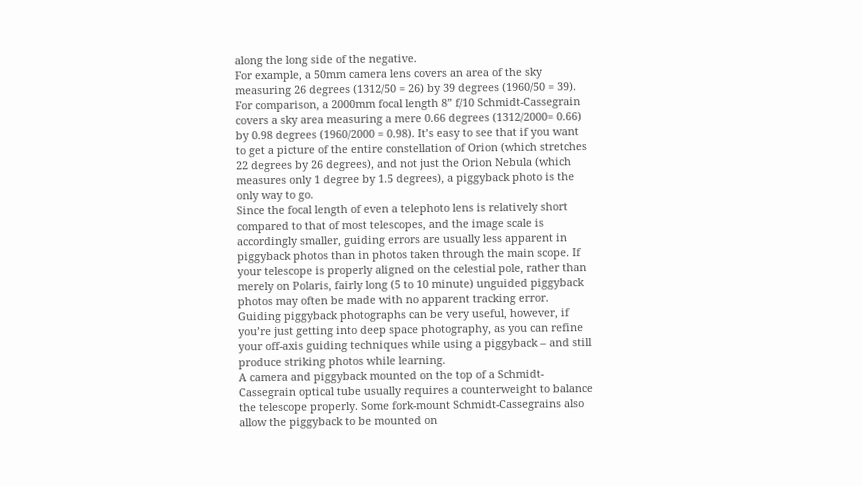along the long side of the negative.
For example, a 50mm camera lens covers an area of the sky measuring 26 degrees (1312/50 = 26) by 39 degrees (1960/50 = 39). For comparison, a 2000mm focal length 8” f/10 Schmidt-Cassegrain covers a sky area measuring a mere 0.66 degrees (1312/2000= 0.66) by 0.98 degrees (1960/2000 = 0.98). It’s easy to see that if you want to get a picture of the entire constellation of Orion (which stretches 22 degrees by 26 degrees), and not just the Orion Nebula (which measures only 1 degree by 1.5 degrees), a piggyback photo is the only way to go.
Since the focal length of even a telephoto lens is relatively short compared to that of most telescopes, and the image scale is accordingly smaller, guiding errors are usually less apparent in piggyback photos than in photos taken through the main scope. If your telescope is properly aligned on the celestial pole, rather than merely on Polaris, fairly long (5 to 10 minute) unguided piggyback photos may often be made with no apparent tracking error.
Guiding piggyback photographs can be very useful, however, if you’re just getting into deep space photography, as you can refine your off-axis guiding techniques while using a piggyback – and still produce striking photos while learning.
A camera and piggyback mounted on the top of a Schmidt-Cassegrain optical tube usually requires a counterweight to balance the telescope properly. Some fork-mount Schmidt-Cassegrains also allow the piggyback to be mounted on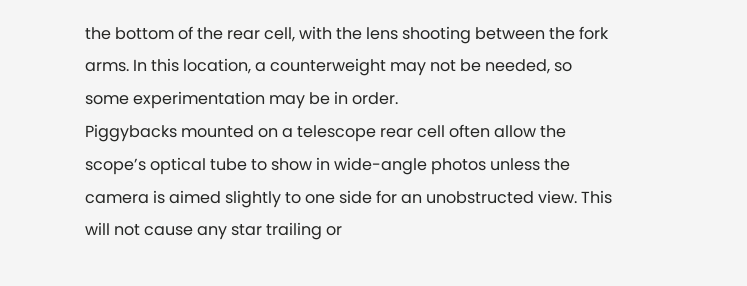the bottom of the rear cell, with the lens shooting between the fork arms. In this location, a counterweight may not be needed, so some experimentation may be in order.
Piggybacks mounted on a telescope rear cell often allow the scope’s optical tube to show in wide-angle photos unless the camera is aimed slightly to one side for an unobstructed view. This will not cause any star trailing or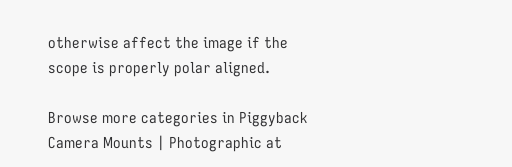otherwise affect the image if the scope is properly polar aligned.

Browse more categories in Piggyback Camera Mounts | Photographic at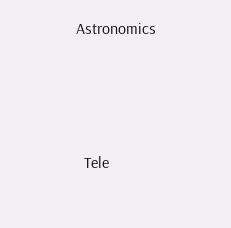Astronomics





  Tele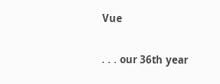Vue

. . . our 36th year